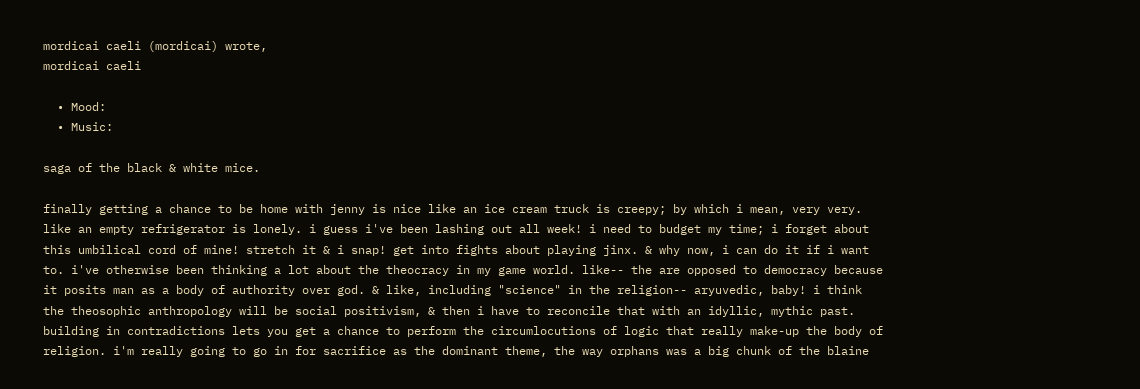mordicai caeli (mordicai) wrote,
mordicai caeli

  • Mood:
  • Music:

saga of the black & white mice.

finally getting a chance to be home with jenny is nice like an ice cream truck is creepy; by which i mean, very very. like an empty refrigerator is lonely. i guess i've been lashing out all week! i need to budget my time; i forget about this umbilical cord of mine! stretch it & i snap! get into fights about playing jinx. & why now, i can do it if i want to. i've otherwise been thinking a lot about the theocracy in my game world. like-- the are opposed to democracy because it posits man as a body of authority over god. & like, including "science" in the religion-- aryuvedic, baby! i think the theosophic anthropology will be social positivism, & then i have to reconcile that with an idyllic, mythic past. building in contradictions lets you get a chance to perform the circumlocutions of logic that really make-up the body of religion. i'm really going to go in for sacrifice as the dominant theme, the way orphans was a big chunk of the blaine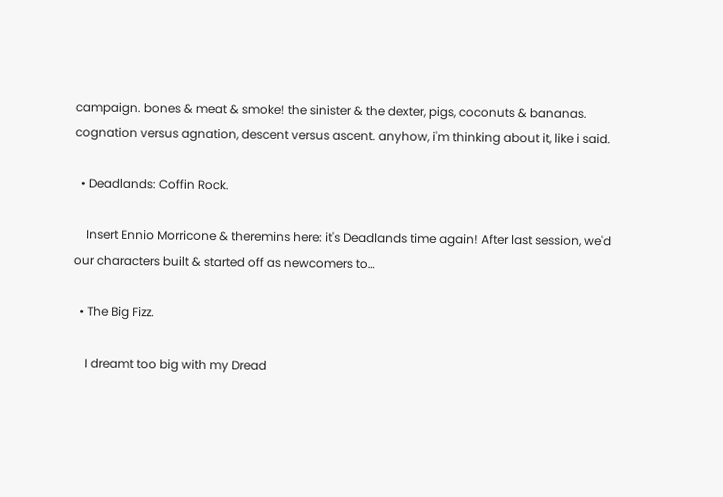campaign. bones & meat & smoke! the sinister & the dexter, pigs, coconuts & bananas. cognation versus agnation, descent versus ascent. anyhow, i'm thinking about it, like i said.

  • Deadlands: Coffin Rock.

    Insert Ennio Morricone & theremins here: it's Deadlands time again! After last session, we'd our characters built & started off as newcomers to…

  • The Big Fizz.

    I dreamt too big with my Dread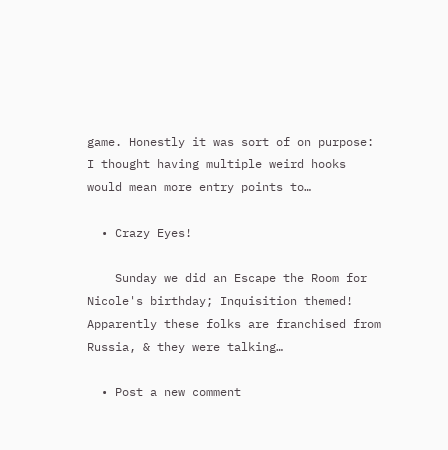game. Honestly it was sort of on purpose: I thought having multiple weird hooks would mean more entry points to…

  • Crazy Eyes!

    Sunday we did an Escape the Room for Nicole's birthday; Inquisition themed! Apparently these folks are franchised from Russia, & they were talking…

  • Post a new comment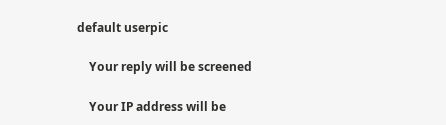default userpic

    Your reply will be screened

    Your IP address will be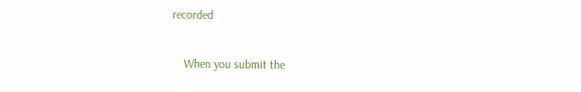recorded

    When you submit the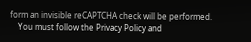form an invisible reCAPTCHA check will be performed.
    You must follow the Privacy Policy and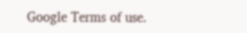Google Terms of use.